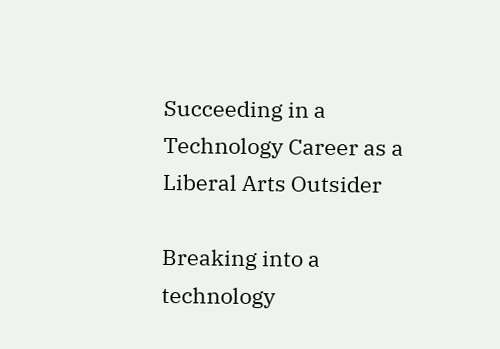Succeeding in a Technology Career as a Liberal Arts Outsider

Breaking into a technology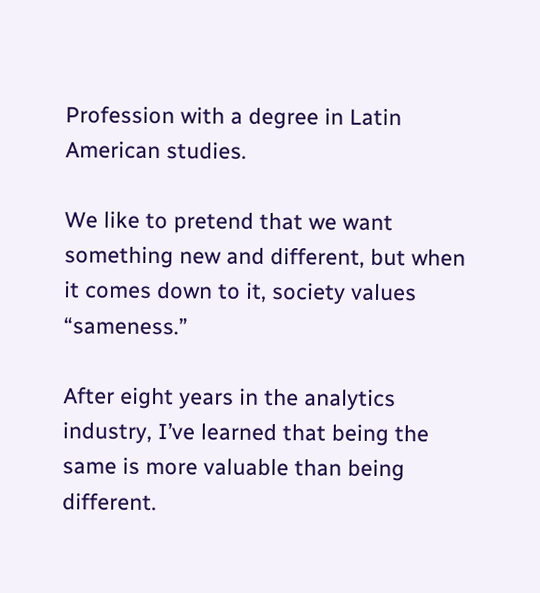Profession with a degree in Latin American studies.

We like to pretend that we want something new and different, but when it comes down to it, society values “sameness.”

After eight years in the analytics industry, I’ve learned that being the same is more valuable than being different.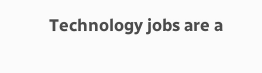Technology jobs are a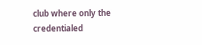club where only the credentialed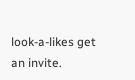look-a-likes get an invite.